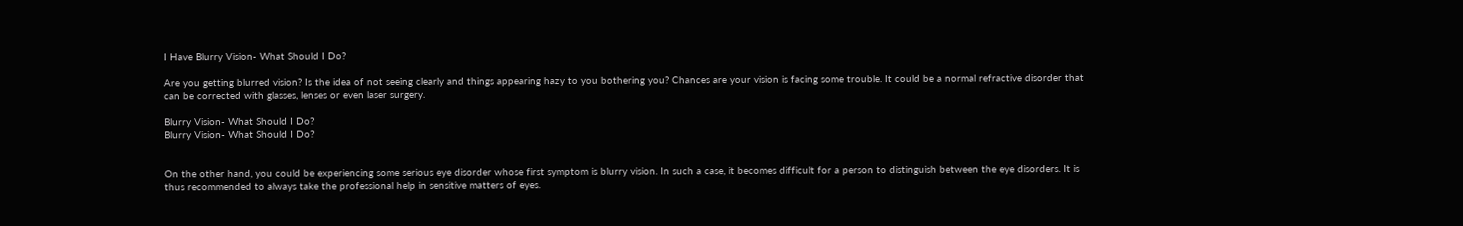I Have Blurry Vision- What Should I Do?

Are you getting blurred vision? Is the idea of not seeing clearly and things appearing hazy to you bothering you? Chances are your vision is facing some trouble. It could be a normal refractive disorder that can be corrected with glasses, lenses or even laser surgery.

Blurry Vision- What Should I Do?
Blurry Vision- What Should I Do?


On the other hand, you could be experiencing some serious eye disorder whose first symptom is blurry vision. In such a case, it becomes difficult for a person to distinguish between the eye disorders. It is thus recommended to always take the professional help in sensitive matters of eyes.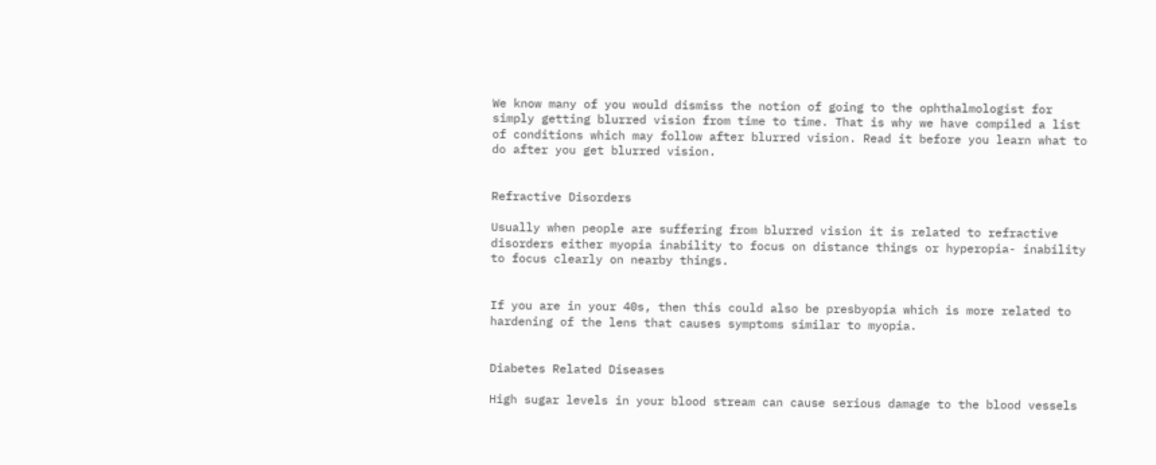We know many of you would dismiss the notion of going to the ophthalmologist for simply getting blurred vision from time to time. That is why we have compiled a list of conditions which may follow after blurred vision. Read it before you learn what to do after you get blurred vision.


Refractive Disorders

Usually when people are suffering from blurred vision it is related to refractive disorders either myopia inability to focus on distance things or hyperopia- inability to focus clearly on nearby things.


If you are in your 40s, then this could also be presbyopia which is more related to hardening of the lens that causes symptoms similar to myopia.


Diabetes Related Diseases

High sugar levels in your blood stream can cause serious damage to the blood vessels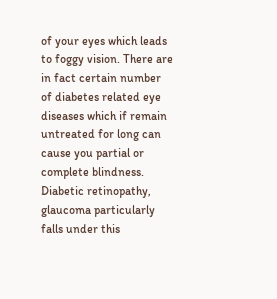of your eyes which leads to foggy vision. There are in fact certain number of diabetes related eye diseases which if remain untreated for long can cause you partial or complete blindness. Diabetic retinopathy, glaucoma particularly falls under this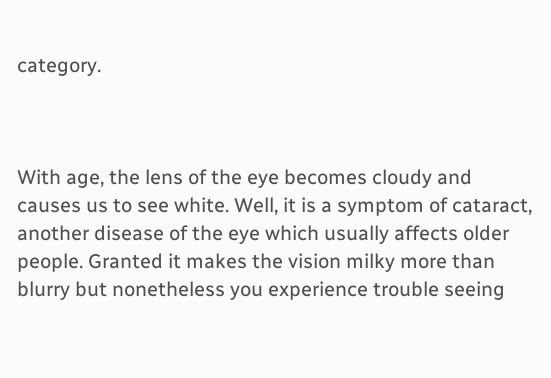category.



With age, the lens of the eye becomes cloudy and causes us to see white. Well, it is a symptom of cataract, another disease of the eye which usually affects older people. Granted it makes the vision milky more than blurry but nonetheless you experience trouble seeing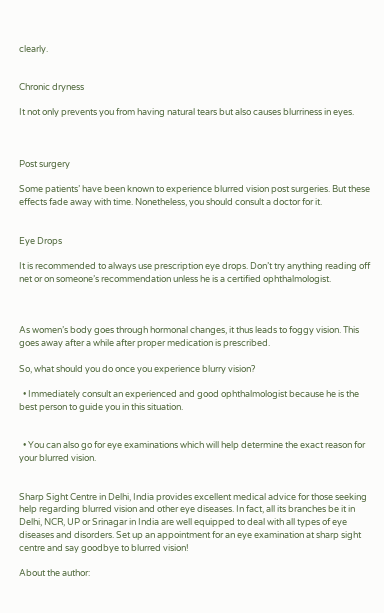clearly.


Chronic dryness

It not only prevents you from having natural tears but also causes blurriness in eyes.



Post surgery

Some patients’ have been known to experience blurred vision post surgeries. But these effects fade away with time. Nonetheless, you should consult a doctor for it.


Eye Drops

It is recommended to always use prescription eye drops. Don’t try anything reading off net or on someone’s recommendation unless he is a certified ophthalmologist.



As women’s body goes through hormonal changes, it thus leads to foggy vision. This goes away after a while after proper medication is prescribed.

So, what should you do once you experience blurry vision?

  • Immediately consult an experienced and good ophthalmologist because he is the best person to guide you in this situation.


  • You can also go for eye examinations which will help determine the exact reason for your blurred vision.


Sharp Sight Centre in Delhi, India provides excellent medical advice for those seeking help regarding blurred vision and other eye diseases. In fact, all its branches be it in Delhi, NCR, UP or Srinagar in India are well equipped to deal with all types of eye diseases and disorders. Set up an appointment for an eye examination at sharp sight centre and say goodbye to blurred vision!

About the author: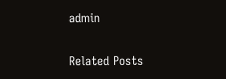admin

Related Posts